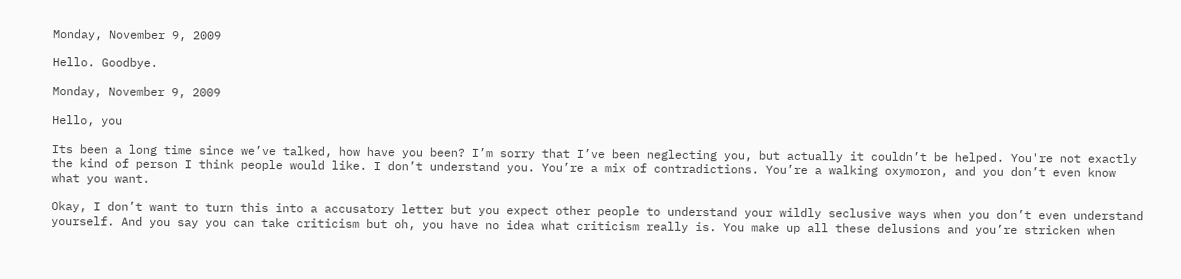Monday, November 9, 2009

Hello. Goodbye.

Monday, November 9, 2009

Hello, you

Its been a long time since we’ve talked, how have you been? I’m sorry that I’ve been neglecting you, but actually it couldn’t be helped. You're not exactly the kind of person I think people would like. I don’t understand you. You’re a mix of contradictions. You’re a walking oxymoron, and you don’t even know what you want.

Okay, I don’t want to turn this into a accusatory letter but you expect other people to understand your wildly seclusive ways when you don’t even understand yourself. And you say you can take criticism but oh, you have no idea what criticism really is. You make up all these delusions and you’re stricken when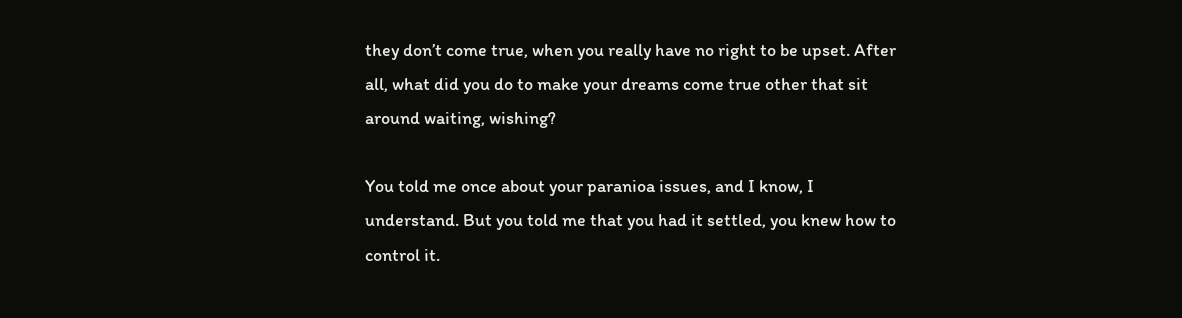they don’t come true, when you really have no right to be upset. After all, what did you do to make your dreams come true other that sit around waiting, wishing?

You told me once about your paranioa issues, and I know, I understand. But you told me that you had it settled, you knew how to control it.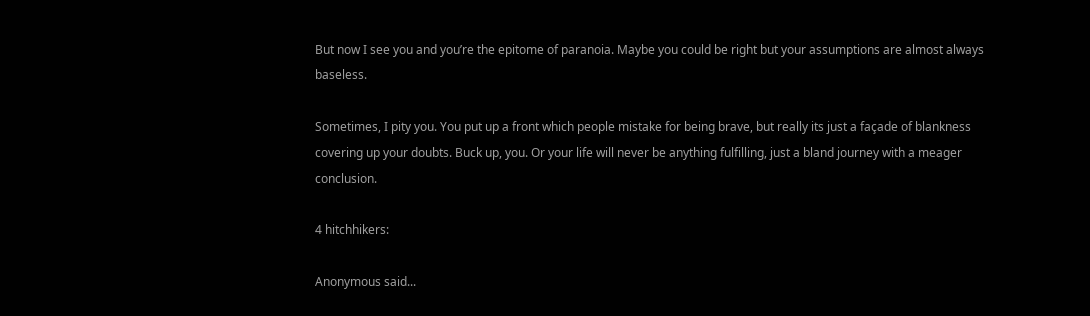But now I see you and you’re the epitome of paranoia. Maybe you could be right but your assumptions are almost always baseless.

Sometimes, I pity you. You put up a front which people mistake for being brave, but really its just a façade of blankness covering up your doubts. Buck up, you. Or your life will never be anything fulfilling, just a bland journey with a meager conclusion.

4 hitchhikers:

Anonymous said...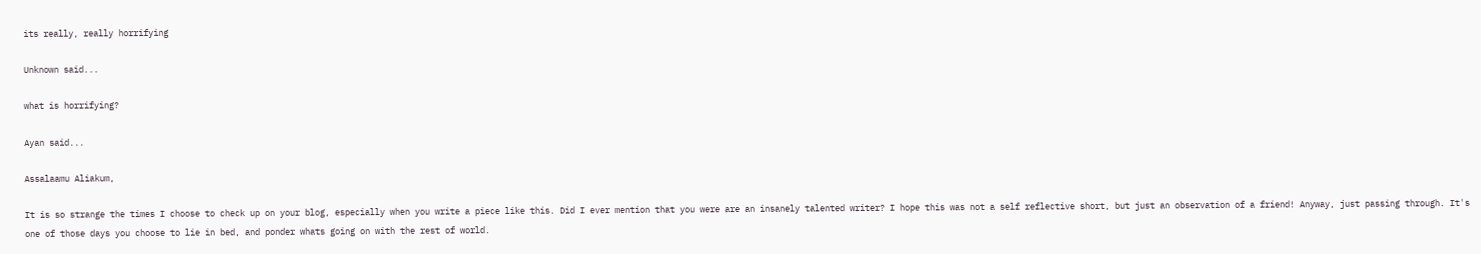its really, really horrifying

Unknown said...

what is horrifying?

Ayan said...

Assalaamu Aliakum,

It is so strange the times I choose to check up on your blog, especially when you write a piece like this. Did I ever mention that you were are an insanely talented writer? I hope this was not a self reflective short, but just an observation of a friend! Anyway, just passing through. It's one of those days you choose to lie in bed, and ponder whats going on with the rest of world.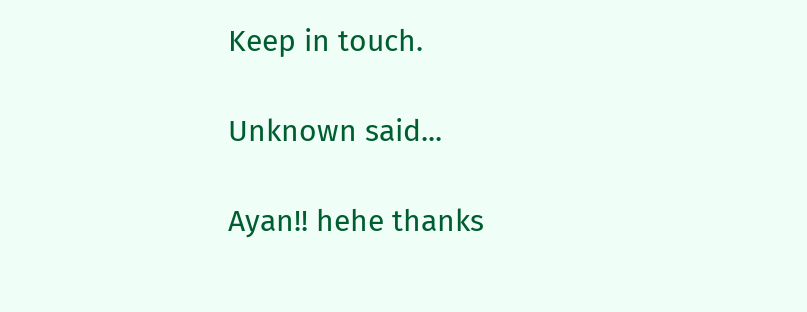Keep in touch.

Unknown said...

Ayan!! hehe thanks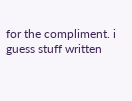for the compliment. i guess stuff written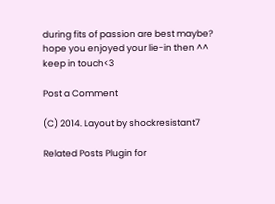during fits of passion are best maybe? hope you enjoyed your lie-in then ^^
keep in touch<3

Post a Comment

(C) 2014. Layout by shockresistant7

Related Posts Plugin for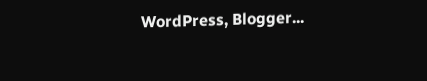WordPress, Blogger...